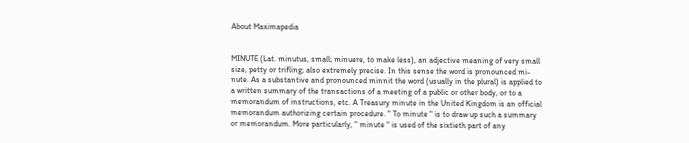About Maximapedia


MINUTE (Lat. minutus, small; minuere, to make less), an adjective meaning of very small size, petty or trifling; also extremely precise. In this sense the word is pronounced mi-nute. As a substantive and pronounced minnit the word (usually in the plural) is applied to a written summary of the transactions of a meeting of a public or other body, or to a memorandum of instructions, etc. A Treasury minute in the United Kingdom is an official memorandum authorizing certain procedure. " To minute " is to draw up such a summary or memorandum. More particularly, " minute " is used of the sixtieth part of any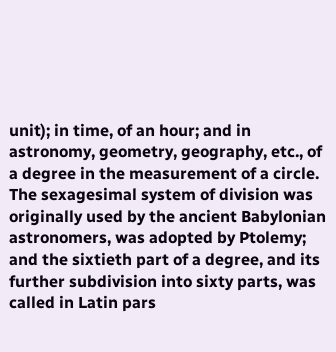unit); in time, of an hour; and in astronomy, geometry, geography, etc., of a degree in the measurement of a circle. The sexagesimal system of division was originally used by the ancient Babylonian astronomers, was adopted by Ptolemy; and the sixtieth part of a degree, and its further subdivision into sixty parts, was called in Latin pars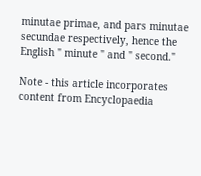minutae primae, and pars minutae secundae respectively, hence the English " minute " and " second."

Note - this article incorporates content from Encyclopaedia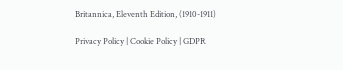Britannica, Eleventh Edition, (1910-1911)

Privacy Policy | Cookie Policy | GDPR